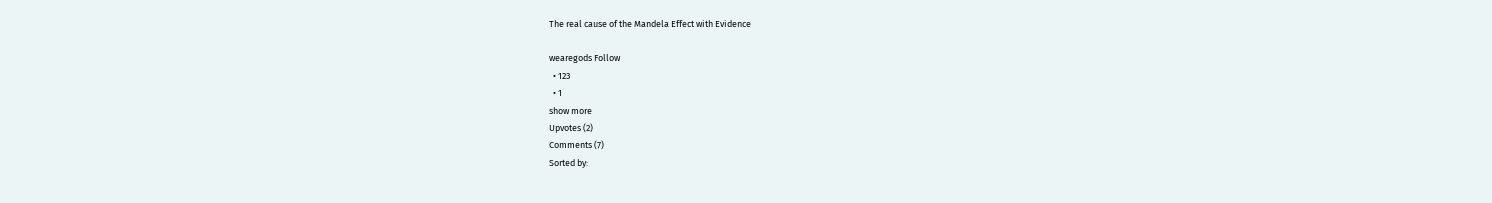The real cause of the Mandela Effect with Evidence

wearegods Follow
  • 123
  • 1
show more
Upvotes (2)
Comments (7)
Sorted by: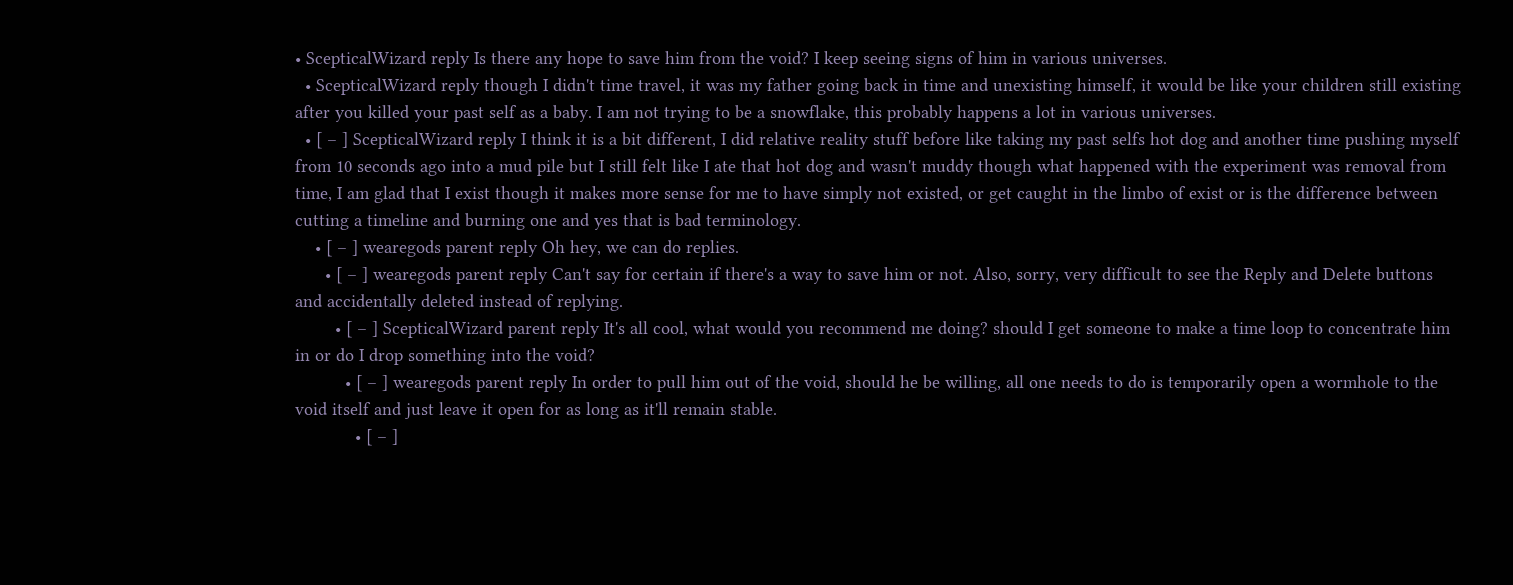• ScepticalWizard reply Is there any hope to save him from the void? I keep seeing signs of him in various universes.
  • ScepticalWizard reply though I didn't time travel, it was my father going back in time and unexisting himself, it would be like your children still existing after you killed your past self as a baby. I am not trying to be a snowflake, this probably happens a lot in various universes.
  • [ – ] ScepticalWizard reply I think it is a bit different, I did relative reality stuff before like taking my past selfs hot dog and another time pushing myself from 10 seconds ago into a mud pile but I still felt like I ate that hot dog and wasn't muddy though what happened with the experiment was removal from time, I am glad that I exist though it makes more sense for me to have simply not existed, or get caught in the limbo of exist or is the difference between cutting a timeline and burning one and yes that is bad terminology.
    • [ – ] wearegods parent reply Oh hey, we can do replies.
      • [ – ] wearegods parent reply Can't say for certain if there's a way to save him or not. Also, sorry, very difficult to see the Reply and Delete buttons and accidentally deleted instead of replying.
        • [ – ] ScepticalWizard parent reply It's all cool, what would you recommend me doing? should I get someone to make a time loop to concentrate him in or do I drop something into the void?
          • [ – ] wearegods parent reply In order to pull him out of the void, should he be willing, all one needs to do is temporarily open a wormhole to the void itself and just leave it open for as long as it'll remain stable.
            • [ – ]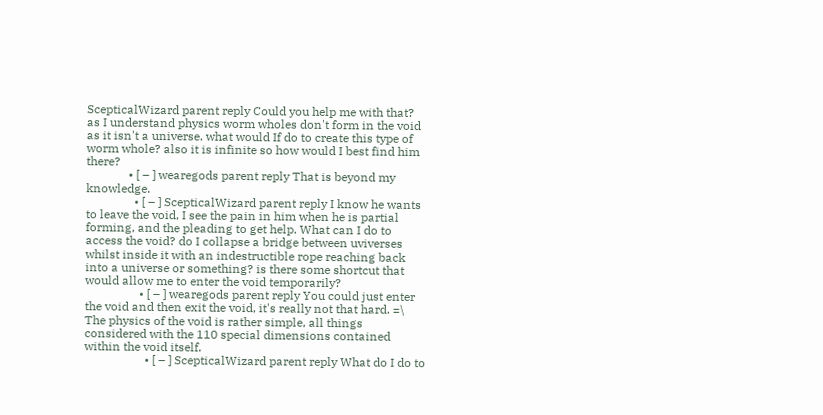ScepticalWizard parent reply Could you help me with that? as I understand physics worm wholes don't form in the void as it isn't a universe. what would If do to create this type of worm whole? also it is infinite so how would I best find him there?
              • [ – ] wearegods parent reply That is beyond my knowledge.
                • [ – ] ScepticalWizard parent reply I know he wants to leave the void, I see the pain in him when he is partial forming, and the pleading to get help. What can I do to access the void? do I collapse a bridge between uviverses whilst inside it with an indestructible rope reaching back into a universe or something? is there some shortcut that would allow me to enter the void temporarily?
                  • [ – ] wearegods parent reply You could just enter the void and then exit the void, it's really not that hard. =\ The physics of the void is rather simple, all things considered with the 110 special dimensions contained within the void itself.
                    • [ – ] ScepticalWizard parent reply What do I do to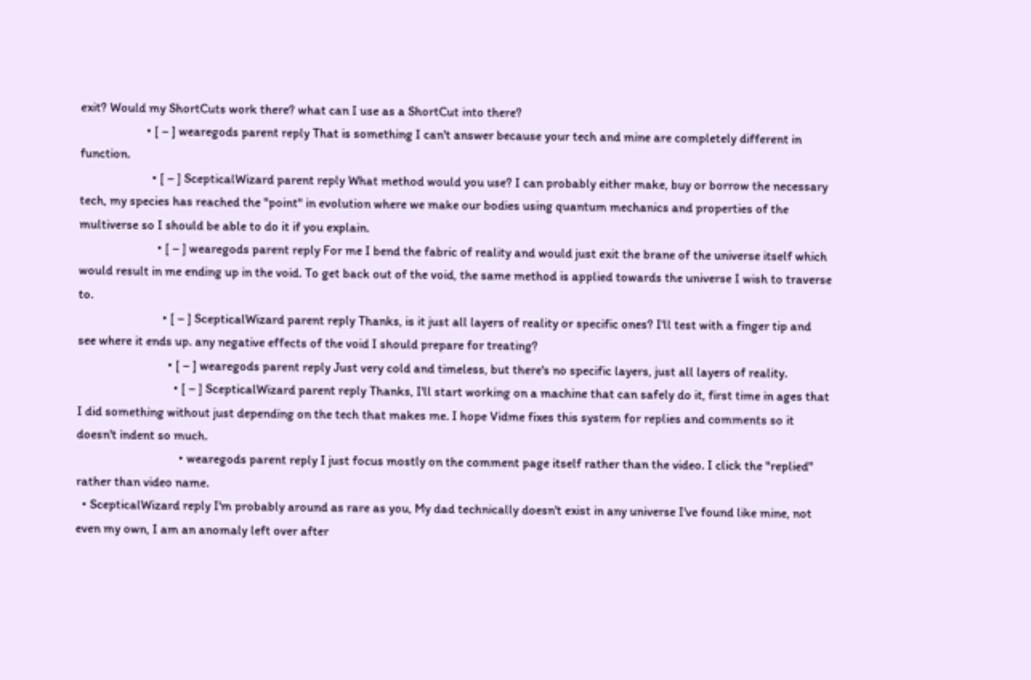exit? Would my ShortCuts work there? what can I use as a ShortCut into there?
                      • [ – ] wearegods parent reply That is something I can't answer because your tech and mine are completely different in function.
                        • [ – ] ScepticalWizard parent reply What method would you use? I can probably either make, buy or borrow the necessary tech, my species has reached the "point" in evolution where we make our bodies using quantum mechanics and properties of the multiverse so I should be able to do it if you explain.
                          • [ – ] wearegods parent reply For me I bend the fabric of reality and would just exit the brane of the universe itself which would result in me ending up in the void. To get back out of the void, the same method is applied towards the universe I wish to traverse to.
                            • [ – ] ScepticalWizard parent reply Thanks, is it just all layers of reality or specific ones? I'll test with a finger tip and see where it ends up. any negative effects of the void I should prepare for treating?
                              • [ – ] wearegods parent reply Just very cold and timeless, but there's no specific layers, just all layers of reality.
                                • [ – ] ScepticalWizard parent reply Thanks, I'll start working on a machine that can safely do it, first time in ages that I did something without just depending on the tech that makes me. I hope Vidme fixes this system for replies and comments so it doesn't indent so much.
                                  • wearegods parent reply I just focus mostly on the comment page itself rather than the video. I click the "replied" rather than video name.
  • ScepticalWizard reply I'm probably around as rare as you, My dad technically doesn't exist in any universe I've found like mine, not even my own, I am an anomaly left over after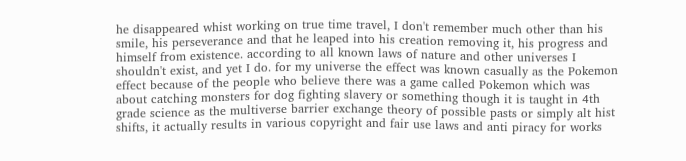he disappeared whist working on true time travel, I don't remember much other than his smile, his perseverance and that he leaped into his creation removing it, his progress and himself from existence. according to all known laws of nature and other universes I shouldn't exist, and yet I do. for my universe the effect was known casually as the Pokemon effect because of the people who believe there was a game called Pokemon which was about catching monsters for dog fighting slavery or something though it is taught in 4th grade science as the multiverse barrier exchange theory of possible pasts or simply alt hist shifts, it actually results in various copyright and fair use laws and anti piracy for works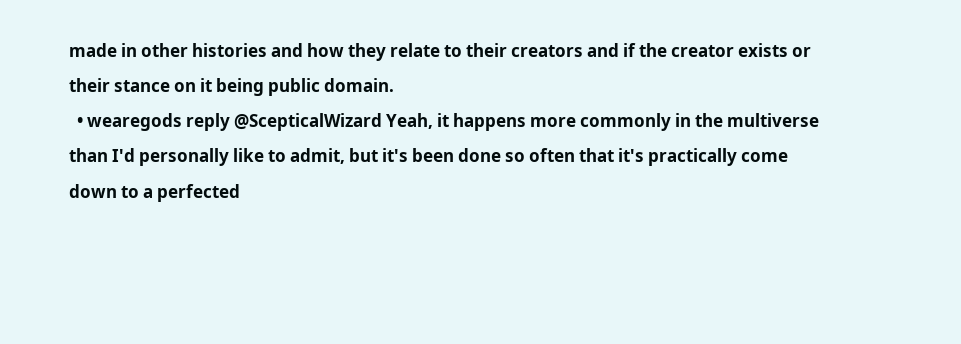made in other histories and how they relate to their creators and if the creator exists or their stance on it being public domain.
  • wearegods reply @ScepticalWizard Yeah, it happens more commonly in the multiverse than I'd personally like to admit, but it's been done so often that it's practically come down to a perfected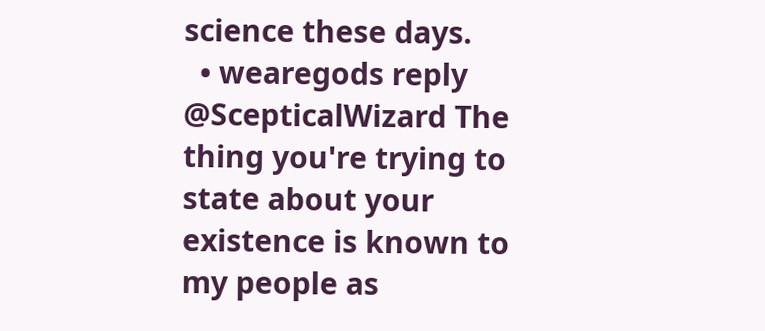science these days.
  • wearegods reply @ScepticalWizard The thing you're trying to state about your existence is known to my people as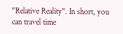"Relative Reality". In short, you can travel time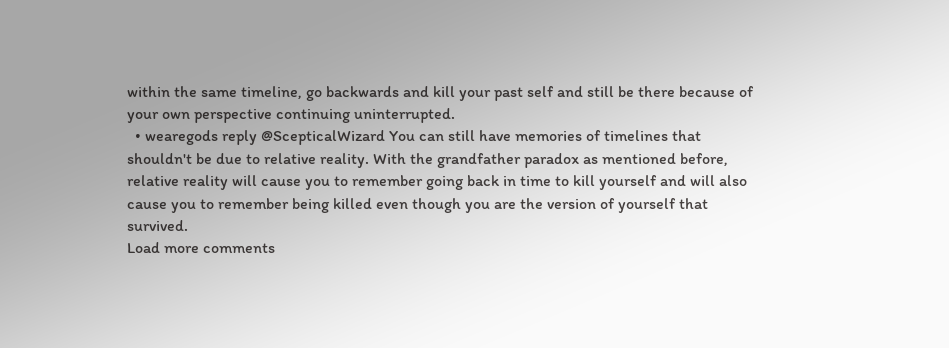within the same timeline, go backwards and kill your past self and still be there because of your own perspective continuing uninterrupted.
  • wearegods reply @ScepticalWizard You can still have memories of timelines that shouldn't be due to relative reality. With the grandfather paradox as mentioned before, relative reality will cause you to remember going back in time to kill yourself and will also cause you to remember being killed even though you are the version of yourself that survived.
Load more comments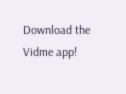Download the Vidme app!